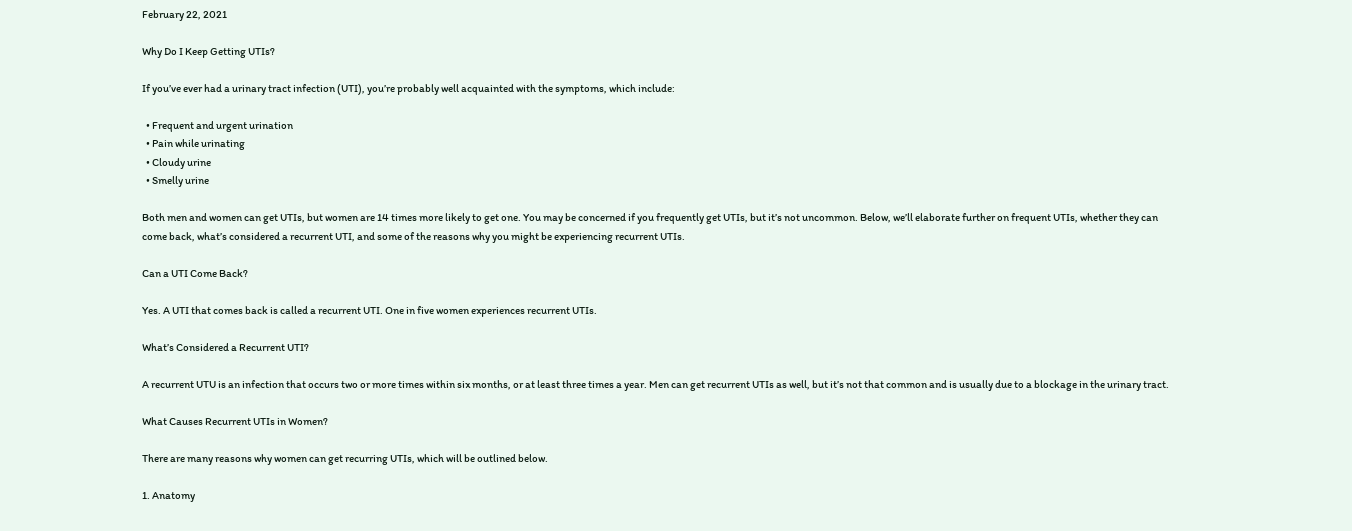February 22, 2021

Why Do I Keep Getting UTIs?

If you’ve ever had a urinary tract infection (UTI), you’re probably well acquainted with the symptoms, which include:

  • Frequent and urgent urination
  • Pain while urinating
  • Cloudy urine
  • Smelly urine

Both men and women can get UTIs, but women are 14 times more likely to get one. You may be concerned if you frequently get UTIs, but it’s not uncommon. Below, we’ll elaborate further on frequent UTIs, whether they can come back, what’s considered a recurrent UTI, and some of the reasons why you might be experiencing recurrent UTIs.

Can a UTI Come Back?

Yes. A UTI that comes back is called a recurrent UTI. One in five women experiences recurrent UTIs.

What’s Considered a Recurrent UTI?

A recurrent UTU is an infection that occurs two or more times within six months, or at least three times a year. Men can get recurrent UTIs as well, but it’s not that common and is usually due to a blockage in the urinary tract.

What Causes Recurrent UTIs in Women?

There are many reasons why women can get recurring UTIs, which will be outlined below.

1. Anatomy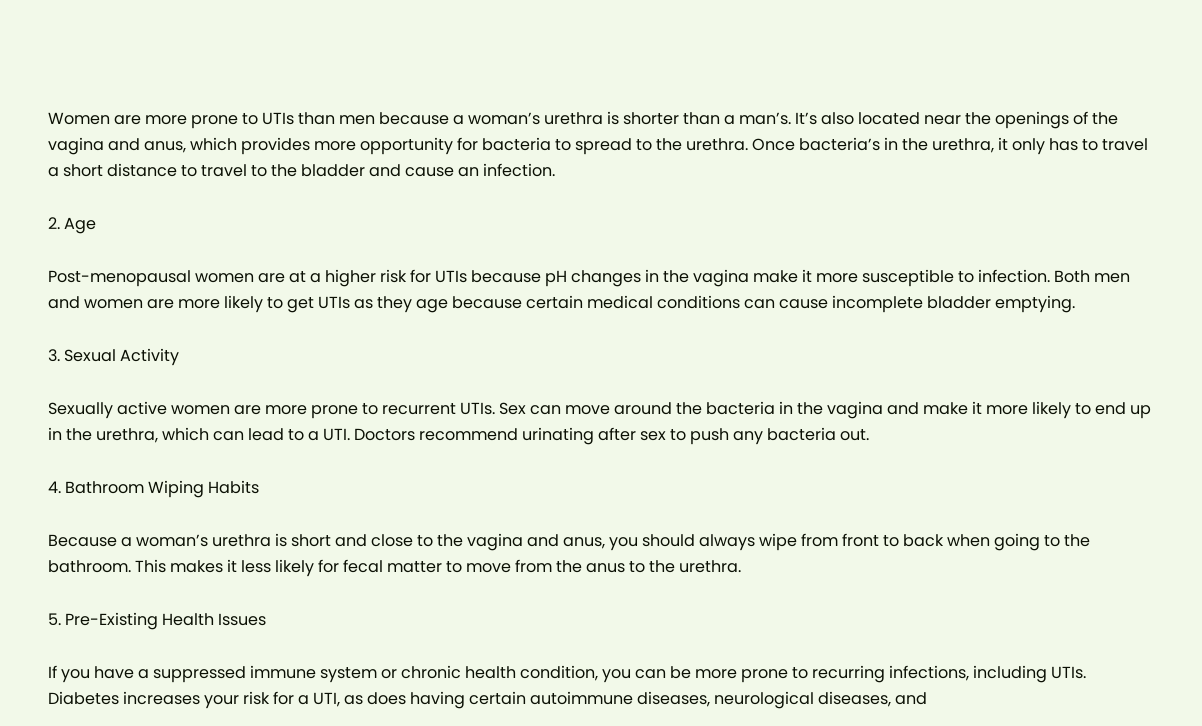Women are more prone to UTIs than men because a woman’s urethra is shorter than a man’s. It’s also located near the openings of the vagina and anus, which provides more opportunity for bacteria to spread to the urethra. Once bacteria’s in the urethra, it only has to travel a short distance to travel to the bladder and cause an infection.

2. Age

Post-menopausal women are at a higher risk for UTIs because pH changes in the vagina make it more susceptible to infection. Both men and women are more likely to get UTIs as they age because certain medical conditions can cause incomplete bladder emptying.

3. Sexual Activity

Sexually active women are more prone to recurrent UTIs. Sex can move around the bacteria in the vagina and make it more likely to end up in the urethra, which can lead to a UTI. Doctors recommend urinating after sex to push any bacteria out.

4. Bathroom Wiping Habits

Because a woman’s urethra is short and close to the vagina and anus, you should always wipe from front to back when going to the bathroom. This makes it less likely for fecal matter to move from the anus to the urethra.

5. Pre-Existing Health Issues

If you have a suppressed immune system or chronic health condition, you can be more prone to recurring infections, including UTIs. Diabetes increases your risk for a UTI, as does having certain autoimmune diseases, neurological diseases, and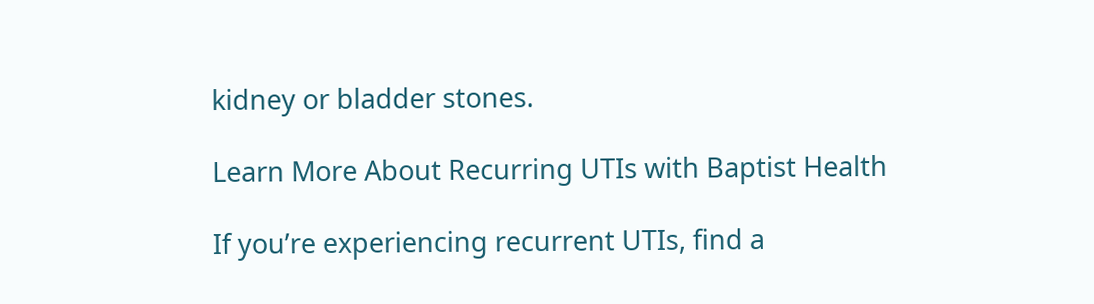kidney or bladder stones.

Learn More About Recurring UTIs with Baptist Health

If you’re experiencing recurrent UTIs, find a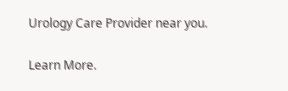Urology Care Provider near you.

Learn More.